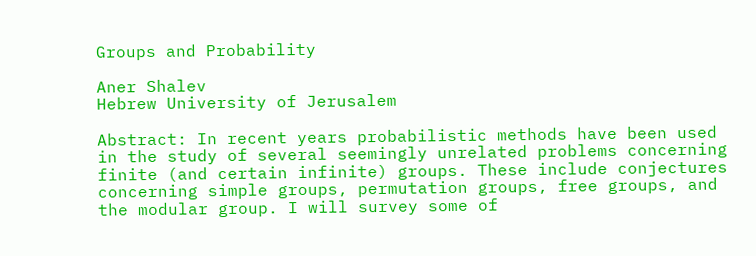Groups and Probability

Aner Shalev
Hebrew University of Jerusalem

Abstract: In recent years probabilistic methods have been used in the study of several seemingly unrelated problems concerning finite (and certain infinite) groups. These include conjectures concerning simple groups, permutation groups, free groups, and the modular group. I will survey some of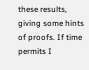these results, giving some hints of proofs. If time permits I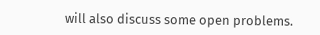will also discuss some open problems.